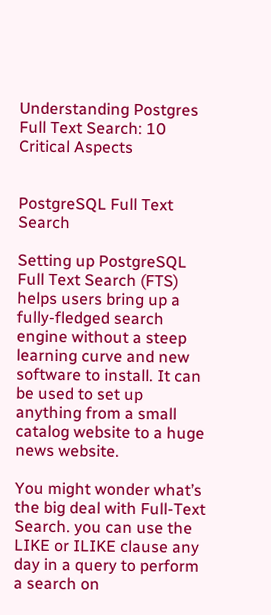Understanding Postgres Full Text Search: 10 Critical Aspects


PostgreSQL Full Text Search

Setting up PostgreSQL Full Text Search (FTS) helps users bring up a fully-fledged search engine without a steep learning curve and new software to install. It can be used to set up anything from a small catalog website to a huge news website.

You might wonder what’s the big deal with Full-Text Search. you can use the LIKE or ILIKE clause any day in a query to perform a search on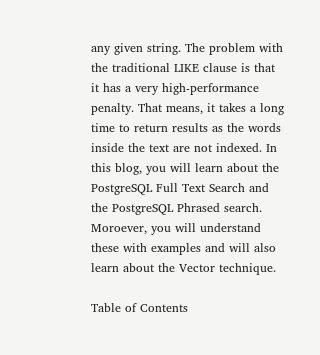any given string. The problem with the traditional LIKE clause is that it has a very high-performance penalty. That means, it takes a long time to return results as the words inside the text are not indexed. In this blog, you will learn about the PostgreSQL Full Text Search and the PostgreSQL Phrased search. Moroever, you will understand these with examples and will also learn about the Vector technique.

Table of Contents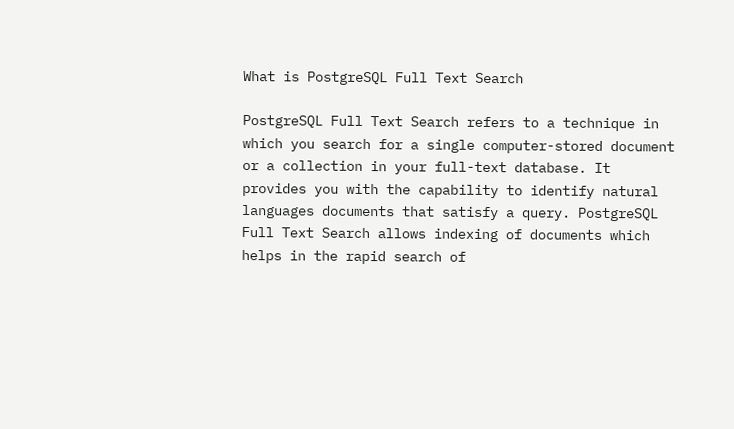What is PostgreSQL Full Text Search

PostgreSQL Full Text Search refers to a technique in which you search for a single computer-stored document or a collection in your full-text database. It provides you with the capability to identify natural languages documents that satisfy a query. PostgreSQL Full Text Search allows indexing of documents which helps in the rapid search of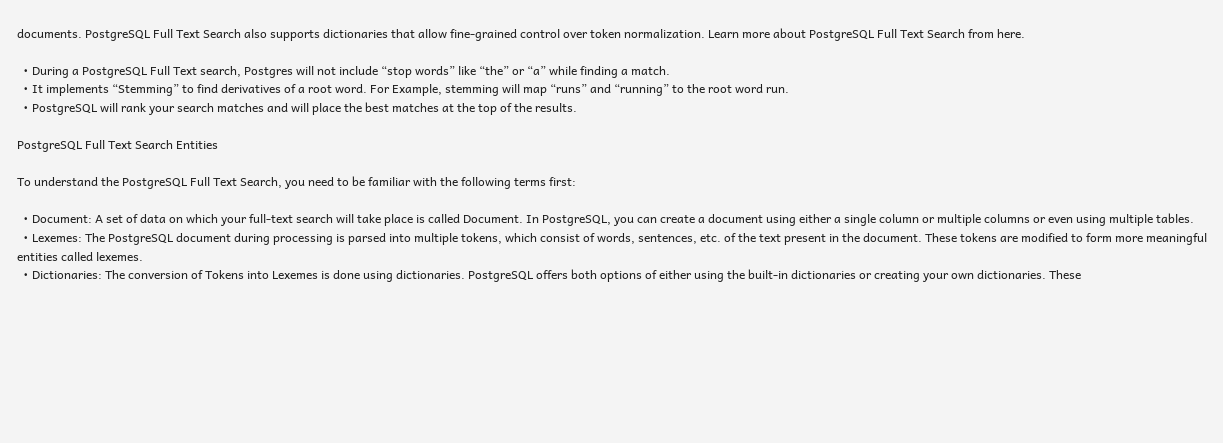documents. PostgreSQL Full Text Search also supports dictionaries that allow fine-grained control over token normalization. Learn more about PostgreSQL Full Text Search from here.

  • During a PostgreSQL Full Text search, Postgres will not include “stop words” like “the” or “a” while finding a match.
  • It implements “Stemming” to find derivatives of a root word. For Example, stemming will map “runs” and “running” to the root word run.
  • PostgreSQL will rank your search matches and will place the best matches at the top of the results.

PostgreSQL Full Text Search Entities

To understand the PostgreSQL Full Text Search, you need to be familiar with the following terms first:

  • Document: A set of data on which your full-text search will take place is called Document. In PostgreSQL, you can create a document using either a single column or multiple columns or even using multiple tables.
  • Lexemes: The PostgreSQL document during processing is parsed into multiple tokens, which consist of words, sentences, etc. of the text present in the document. These tokens are modified to form more meaningful entities called lexemes.
  • Dictionaries: The conversion of Tokens into Lexemes is done using dictionaries. PostgreSQL offers both options of either using the built-in dictionaries or creating your own dictionaries. These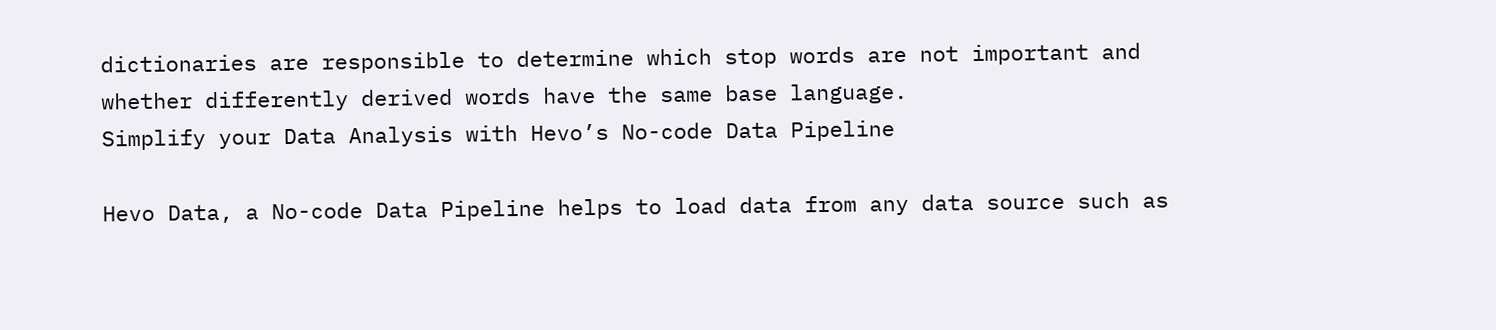dictionaries are responsible to determine which stop words are not important and whether differently derived words have the same base language.
Simplify your Data Analysis with Hevo’s No-code Data Pipeline

Hevo Data, a No-code Data Pipeline helps to load data from any data source such as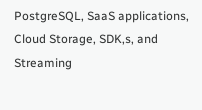PostgreSQL, SaaS applications, Cloud Storage, SDK,s, and Streaming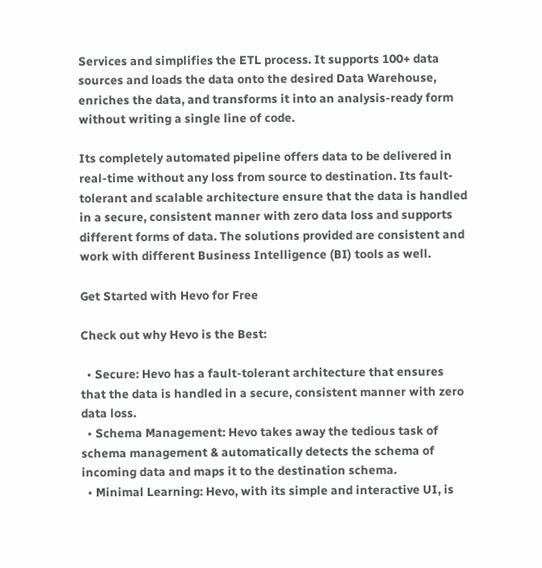Services and simplifies the ETL process. It supports 100+ data sources and loads the data onto the desired Data Warehouse, enriches the data, and transforms it into an analysis-ready form without writing a single line of code.

Its completely automated pipeline offers data to be delivered in real-time without any loss from source to destination. Its fault-tolerant and scalable architecture ensure that the data is handled in a secure, consistent manner with zero data loss and supports different forms of data. The solutions provided are consistent and work with different Business Intelligence (BI) tools as well.

Get Started with Hevo for Free

Check out why Hevo is the Best:

  • Secure: Hevo has a fault-tolerant architecture that ensures that the data is handled in a secure, consistent manner with zero data loss.
  • Schema Management: Hevo takes away the tedious task of schema management & automatically detects the schema of incoming data and maps it to the destination schema.
  • Minimal Learning: Hevo, with its simple and interactive UI, is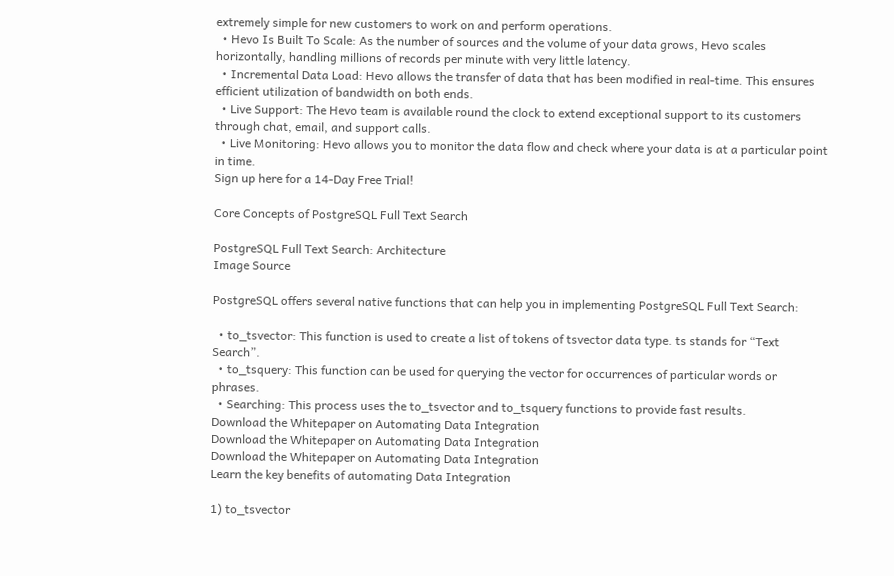extremely simple for new customers to work on and perform operations.
  • Hevo Is Built To Scale: As the number of sources and the volume of your data grows, Hevo scales horizontally, handling millions of records per minute with very little latency.
  • Incremental Data Load: Hevo allows the transfer of data that has been modified in real-time. This ensures efficient utilization of bandwidth on both ends.
  • Live Support: The Hevo team is available round the clock to extend exceptional support to its customers through chat, email, and support calls.
  • Live Monitoring: Hevo allows you to monitor the data flow and check where your data is at a particular point in time.
Sign up here for a 14-Day Free Trial!

Core Concepts of PostgreSQL Full Text Search

PostgreSQL Full Text Search: Architecture
Image Source

PostgreSQL offers several native functions that can help you in implementing PostgreSQL Full Text Search:

  • to_tsvector: This function is used to create a list of tokens of tsvector data type. ts stands for “Text Search”.
  • to_tsquery: This function can be used for querying the vector for occurrences of particular words or phrases.
  • Searching: This process uses the to_tsvector and to_tsquery functions to provide fast results.
Download the Whitepaper on Automating Data Integration
Download the Whitepaper on Automating Data Integration
Download the Whitepaper on Automating Data Integration
Learn the key benefits of automating Data Integration

1) to_tsvector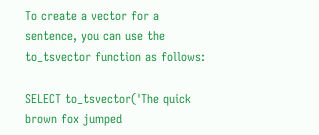To create a vector for a sentence, you can use the to_tsvector function as follows:

SELECT to_tsvector('The quick brown fox jumped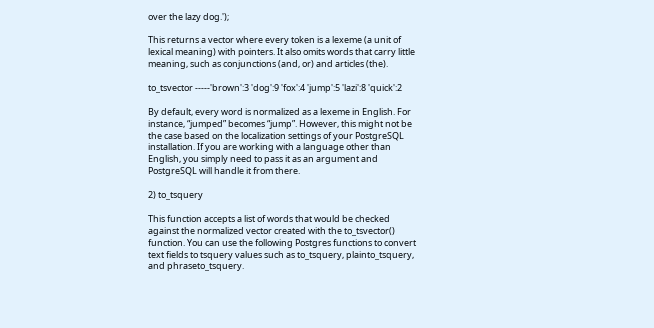over the lazy dog.');

This returns a vector where every token is a lexeme (a unit of lexical meaning) with pointers. It also omits words that carry little meaning, such as conjunctions (and, or) and articles (the).

to_tsvector -----'brown':3 'dog':9 'fox':4 'jump':5 'lazi':8 'quick':2

By default, every word is normalized as a lexeme in English. For instance, “jumped” becomes “jump”. However, this might not be the case based on the localization settings of your PostgreSQL installation. If you are working with a language other than English, you simply need to pass it as an argument and PostgreSQL will handle it from there.

2) to_tsquery

This function accepts a list of words that would be checked against the normalized vector created with the to_tsvector() function. You can use the following Postgres functions to convert text fields to tsquery values such as to_tsquery, plainto_tsquery, and phraseto_tsquery.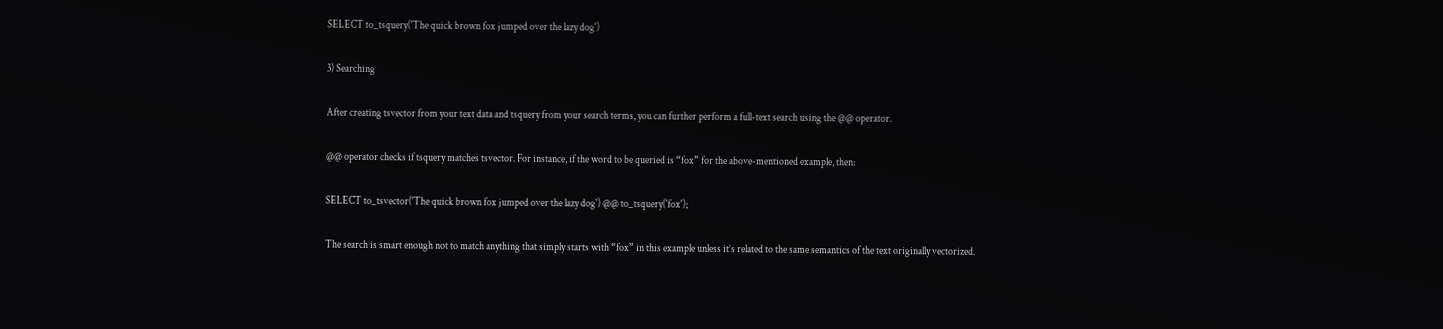SELECT to_tsquery('The quick brown fox jumped over the lazy dog')

3) Searching

After creating tsvector from your text data and tsquery from your search terms, you can further perform a full-text search using the @@ operator.

@@ operator checks if tsquery matches tsvector. For instance, if the word to be queried is “fox” for the above-mentioned example, then:

SELECT to_tsvector('The quick brown fox jumped over the lazy dog') @@ to_tsquery('fox');

The search is smart enough not to match anything that simply starts with “fox” in this example unless it’s related to the same semantics of the text originally vectorized.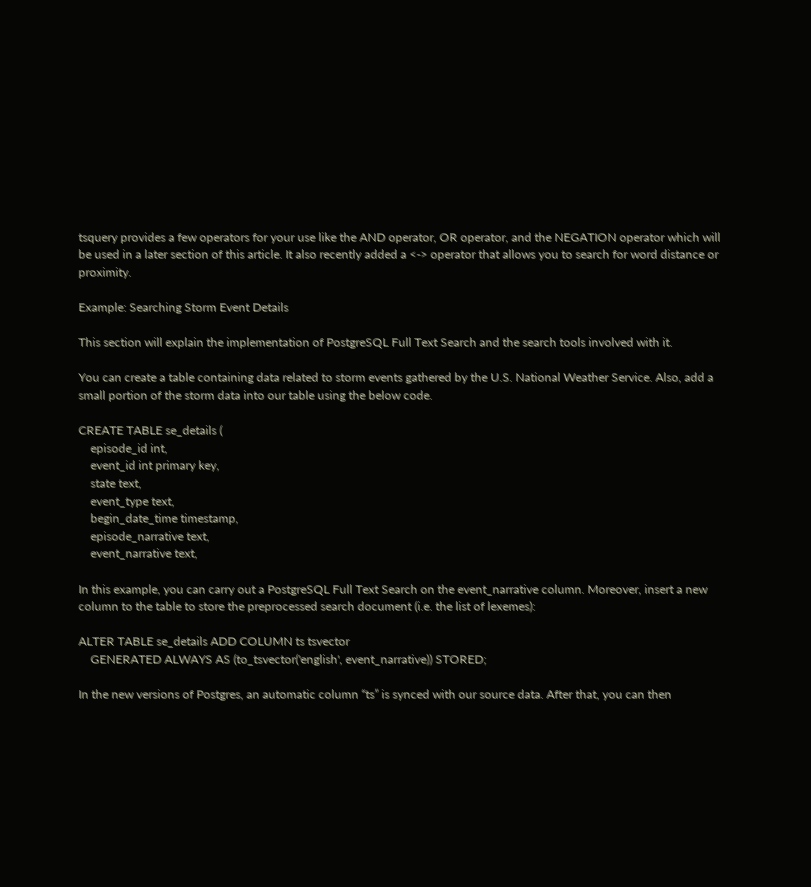tsquery provides a few operators for your use like the AND operator, OR operator, and the NEGATION operator which will be used in a later section of this article. It also recently added a <-> operator that allows you to search for word distance or proximity.

Example: Searching Storm Event Details

This section will explain the implementation of PostgreSQL Full Text Search and the search tools involved with it.

You can create a table containing data related to storm events gathered by the U.S. National Weather Service. Also, add a small portion of the storm data into our table using the below code.

CREATE TABLE se_details (
    episode_id int,
    event_id int primary key,
    state text,
    event_type text,
    begin_date_time timestamp,
    episode_narrative text,
    event_narrative text,

In this example, you can carry out a PostgreSQL Full Text Search on the event_narrative column. Moreover, insert a new column to the table to store the preprocessed search document (i.e. the list of lexemes):

ALTER TABLE se_details ADD COLUMN ts tsvector
    GENERATED ALWAYS AS (to_tsvector('english', event_narrative)) STORED;

In the new versions of Postgres, an automatic column “ts” is synced with our source data. After that, you can then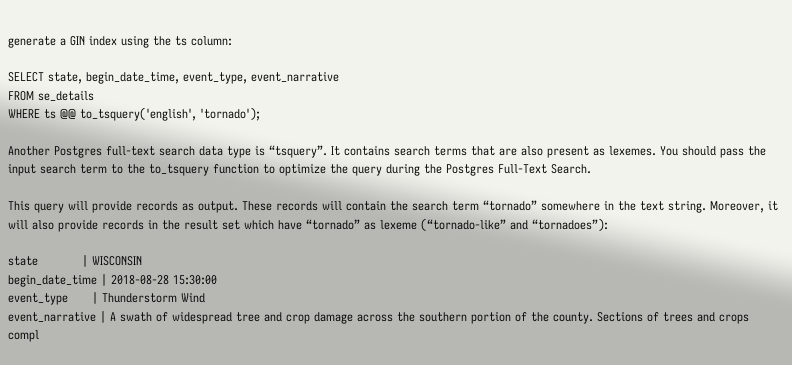generate a GIN index using the ts column:

SELECT state, begin_date_time, event_type, event_narrative
FROM se_details
WHERE ts @@ to_tsquery('english', 'tornado');

Another Postgres full-text search data type is “tsquery”. It contains search terms that are also present as lexemes. You should pass the input search term to the to_tsquery function to optimize the query during the Postgres Full-Text Search.

This query will provide records as output. These records will contain the search term “tornado” somewhere in the text string. Moreover, it will also provide records in the result set which have “tornado” as lexeme (“tornado-like” and “tornadoes”):

state           | WISCONSIN
begin_date_time | 2018-08-28 15:30:00
event_type      | Thunderstorm Wind
event_narrative | A swath of widespread tree and crop damage across the southern portion of the county. Sections of trees and crops compl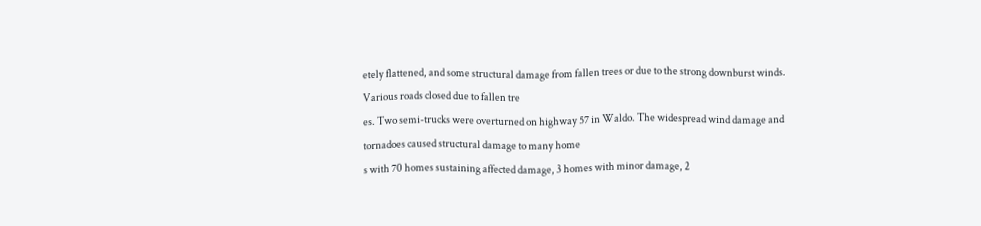etely flattened, and some structural damage from fallen trees or due to the strong downburst winds. Various roads closed due to fallen tre
es. Two semi-trucks were overturned on highway 57 in Waldo. The widespread wind damage and tornadoes caused structural damage to many home
s with 70 homes sustaining affected damage, 3 homes with minor damage, 2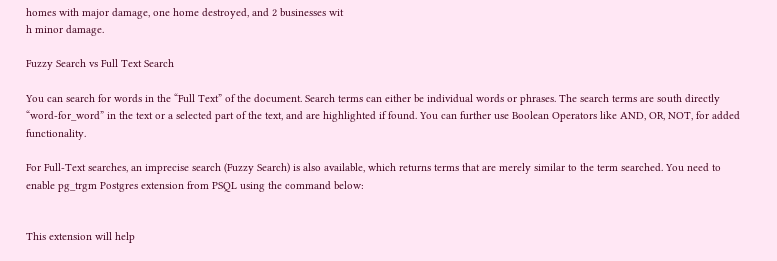homes with major damage, one home destroyed, and 2 businesses wit
h minor damage.

Fuzzy Search vs Full Text Search

You can search for words in the “Full Text” of the document. Search terms can either be individual words or phrases. The search terms are south directly “word-for_word” in the text or a selected part of the text, and are highlighted if found. You can further use Boolean Operators like AND, OR, NOT, for added functionality.

For Full-Text searches, an imprecise search (Fuzzy Search) is also available, which returns terms that are merely similar to the term searched. You need to enable pg_trgm Postgres extension from PSQL using the command below:


This extension will help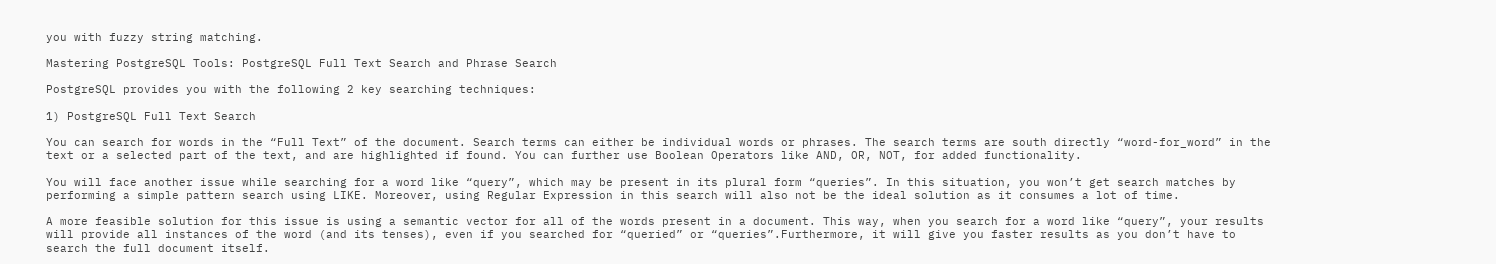you with fuzzy string matching.

Mastering PostgreSQL Tools: PostgreSQL Full Text Search and Phrase Search

PostgreSQL provides you with the following 2 key searching techniques:

1) PostgreSQL Full Text Search

You can search for words in the “Full Text” of the document. Search terms can either be individual words or phrases. The search terms are south directly “word-for_word” in the text or a selected part of the text, and are highlighted if found. You can further use Boolean Operators like AND, OR, NOT, for added functionality.

You will face another issue while searching for a word like “query”, which may be present in its plural form “queries”. In this situation, you won’t get search matches by performing a simple pattern search using LIKE. Moreover, using Regular Expression in this search will also not be the ideal solution as it consumes a lot of time.

A more feasible solution for this issue is using a semantic vector for all of the words present in a document. This way, when you search for a word like “query”, your results will provide all instances of the word (and its tenses), even if you searched for “queried” or “queries”.Furthermore, it will give you faster results as you don’t have to search the full document itself.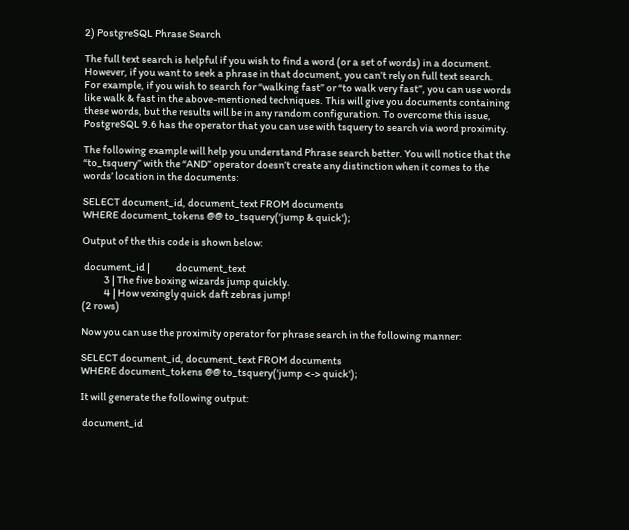2) PostgreSQL Phrase Search

The full text search is helpful if you wish to find a word (or a set of words) in a document. However, if you want to seek a phrase in that document, you can’t rely on full text search.
For example, if you wish to search for “walking fast” or “to walk very fast”, you can use words like walk & fast in the above-mentioned techniques. This will give you documents containing these words, but the results will be in any random configuration. To overcome this issue, PostgreSQL 9.6 has the operator that you can use with tsquery to search via word proximity.

The following example will help you understand Phrase search better. You will notice that the “to_tsquery” with the “AND” operator doesn’t create any distinction when it comes to the words’ location in the documents:

SELECT document_id, document_text FROM documents
WHERE document_tokens @@ to_tsquery('jump & quick');

Output of the this code is shown below:

 document_id |             document_text
           3 | The five boxing wizards jump quickly.
           4 | How vexingly quick daft zebras jump!
(2 rows)

Now you can use the proximity operator for phrase search in the following manner:

SELECT document_id, document_text FROM documents
WHERE document_tokens @@ to_tsquery('jump <-> quick');

It will generate the following output:

 document_id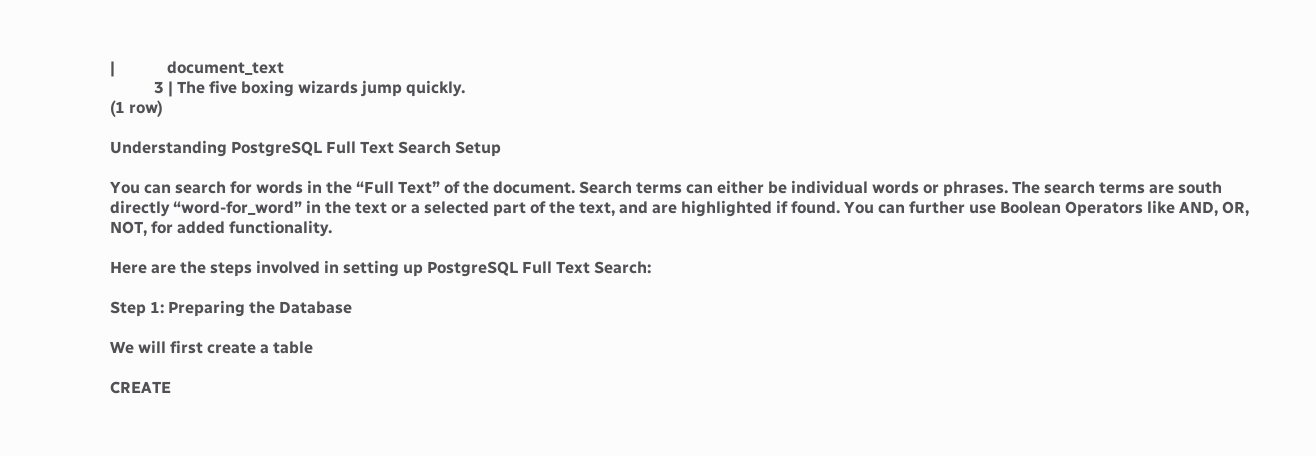|             document_text
           3 | The five boxing wizards jump quickly.
(1 row)

Understanding PostgreSQL Full Text Search Setup

You can search for words in the “Full Text” of the document. Search terms can either be individual words or phrases. The search terms are south directly “word-for_word” in the text or a selected part of the text, and are highlighted if found. You can further use Boolean Operators like AND, OR, NOT, for added functionality.

Here are the steps involved in setting up PostgreSQL Full Text Search:

Step 1: Preparing the Database

We will first create a table

CREATE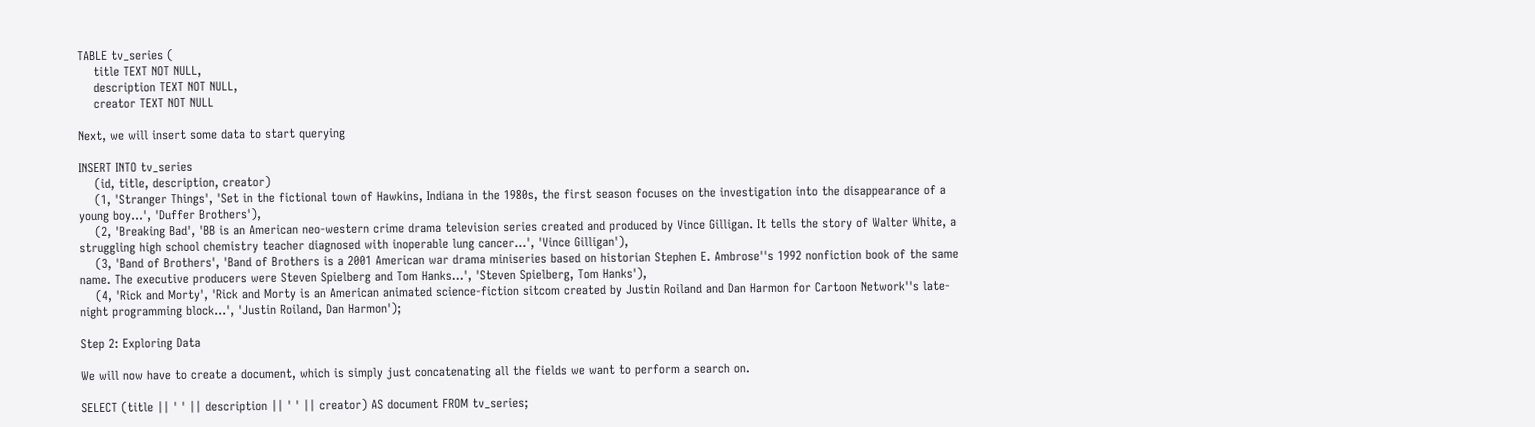TABLE tv_series (
    title TEXT NOT NULL,
    description TEXT NOT NULL,
    creator TEXT NOT NULL

Next, we will insert some data to start querying

INSERT INTO tv_series
    (id, title, description, creator)
    (1, 'Stranger Things', 'Set in the fictional town of Hawkins, Indiana in the 1980s, the first season focuses on the investigation into the disappearance of a young boy...', 'Duffer Brothers'),
    (2, 'Breaking Bad', 'BB is an American neo-western crime drama television series created and produced by Vince Gilligan. It tells the story of Walter White, a struggling high school chemistry teacher diagnosed with inoperable lung cancer...', 'Vince Gilligan'),
    (3, 'Band of Brothers', 'Band of Brothers is a 2001 American war drama miniseries based on historian Stephen E. Ambrose''s 1992 nonfiction book of the same name. The executive producers were Steven Spielberg and Tom Hanks...', 'Steven Spielberg, Tom Hanks'),
    (4, 'Rick and Morty', 'Rick and Morty is an American animated science-fiction sitcom created by Justin Roiland and Dan Harmon for Cartoon Network''s late-night programming block...', 'Justin Roiland, Dan Harmon');

Step 2: Exploring Data

We will now have to create a document, which is simply just concatenating all the fields we want to perform a search on.

SELECT (title || ' ' || description || ' ' || creator) AS document FROM tv_series;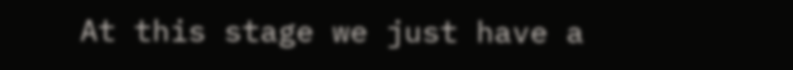At this stage we just have a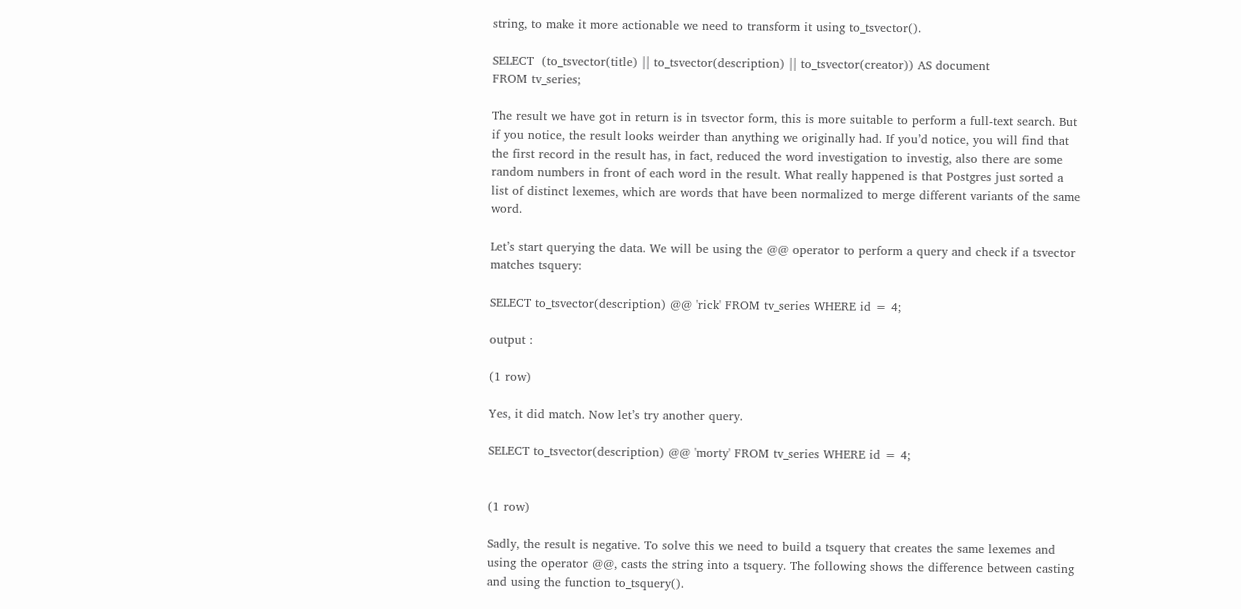string, to make it more actionable we need to transform it using to_tsvector().

SELECT  (to_tsvector(title) || to_tsvector(description) || to_tsvector(creator)) AS document
FROM tv_series;

The result we have got in return is in tsvector form, this is more suitable to perform a full-text search. But if you notice, the result looks weirder than anything we originally had. If you’d notice, you will find that the first record in the result has, in fact, reduced the word investigation to investig, also there are some random numbers in front of each word in the result. What really happened is that Postgres just sorted a list of distinct lexemes, which are words that have been normalized to merge different variants of the same word.

Let’s start querying the data. We will be using the @@ operator to perform a query and check if a tsvector matches tsquery:

SELECT to_tsvector(description) @@ 'rick' FROM tv_series WHERE id = 4;

output :

(1 row)

Yes, it did match. Now let’s try another query.

SELECT to_tsvector(description) @@ 'morty' FROM tv_series WHERE id = 4;


(1 row)

Sadly, the result is negative. To solve this we need to build a tsquery that creates the same lexemes and using the operator @@, casts the string into a tsquery. The following shows the difference between casting and using the function to_tsquery().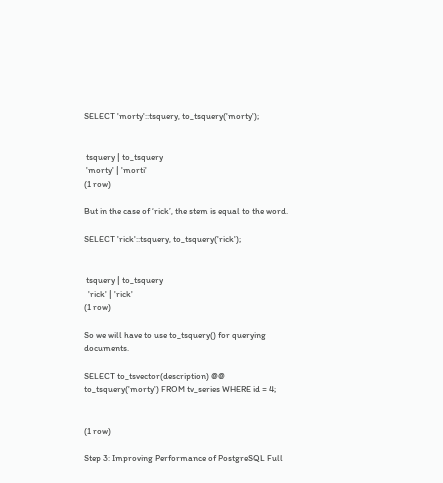SELECT 'morty'::tsquery, to_tsquery('morty');


 tsquery | to_tsquery
 'morty' | 'morti'
(1 row)

But in the case of ‘rick’, the stem is equal to the word.

SELECT 'rick'::tsquery, to_tsquery('rick');


 tsquery | to_tsquery
  'rick' | 'rick'
(1 row)

So we will have to use to_tsquery() for querying documents.

SELECT to_tsvector(description) @@ to_tsquery('morty') FROM tv_series WHERE id = 4;


(1 row)

Step 3: Improving Performance of PostgreSQL Full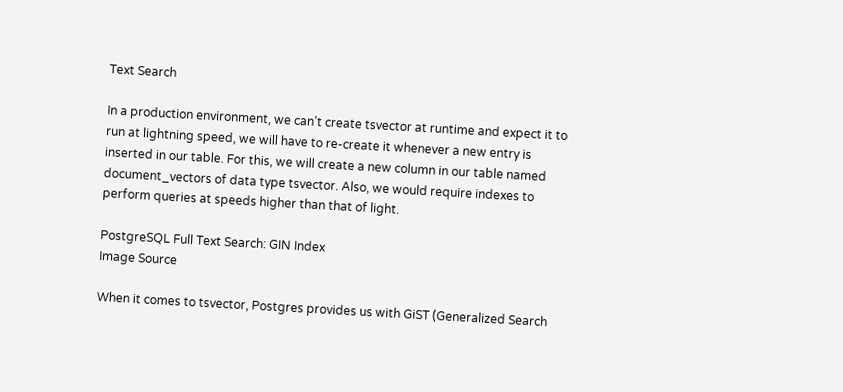Text Search

In a production environment, we can’t create tsvector at runtime and expect it to run at lightning speed, we will have to re-create it whenever a new entry is inserted in our table. For this, we will create a new column in our table named document_vectors of data type tsvector. Also, we would require indexes to perform queries at speeds higher than that of light.

PostgreSQL Full Text Search: GIN Index
Image Source

When it comes to tsvector, Postgres provides us with GiST (Generalized Search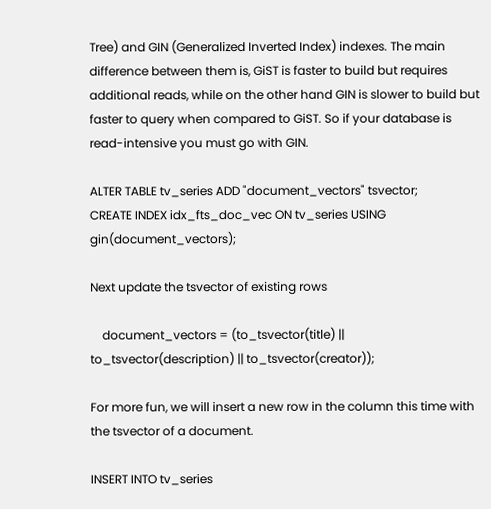Tree) and GIN (Generalized Inverted Index) indexes. The main difference between them is, GiST is faster to build but requires additional reads, while on the other hand GIN is slower to build but faster to query when compared to GiST. So if your database is read-intensive you must go with GIN.

ALTER TABLE tv_series ADD "document_vectors" tsvector;
CREATE INDEX idx_fts_doc_vec ON tv_series USING gin(document_vectors);

Next update the tsvector of existing rows

    document_vectors = (to_tsvector(title) || to_tsvector(description) || to_tsvector(creator));

For more fun, we will insert a new row in the column this time with the tsvector of a document.

INSERT INTO tv_series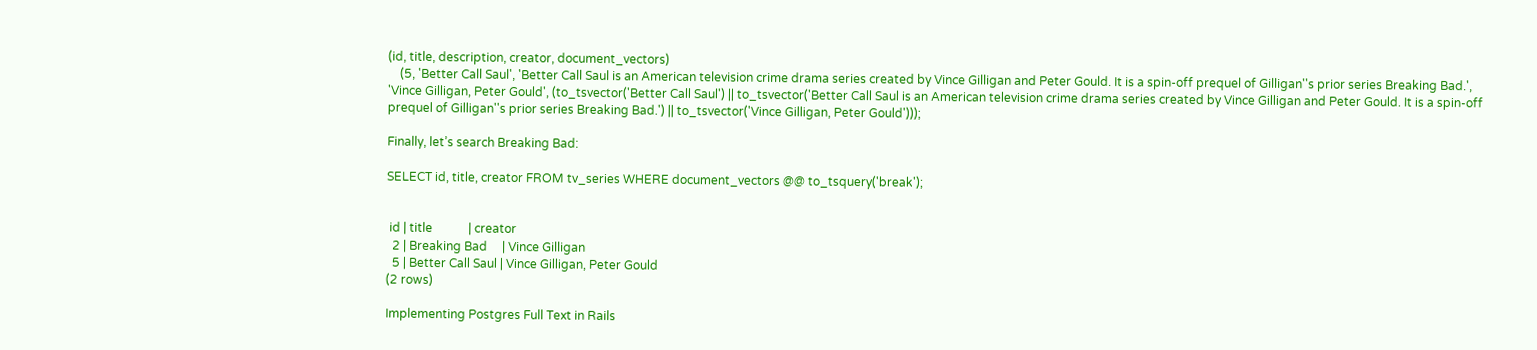(id, title, description, creator, document_vectors)
    (5, 'Better Call Saul', 'Better Call Saul is an American television crime drama series created by Vince Gilligan and Peter Gould. It is a spin-off prequel of Gilligan''s prior series Breaking Bad.', 'Vince Gilligan, Peter Gould', (to_tsvector('Better Call Saul') || to_tsvector('Better Call Saul is an American television crime drama series created by Vince Gilligan and Peter Gould. It is a spin-off prequel of Gilligan''s prior series Breaking Bad.') || to_tsvector('Vince Gilligan, Peter Gould')));

Finally, let’s search Breaking Bad:

SELECT id, title, creator FROM tv_series WHERE document_vectors @@ to_tsquery('break');


 id | title            | creator
  2 | Breaking Bad     | Vince Gilligan
  5 | Better Call Saul | Vince Gilligan, Peter Gould
(2 rows)

Implementing Postgres Full Text in Rails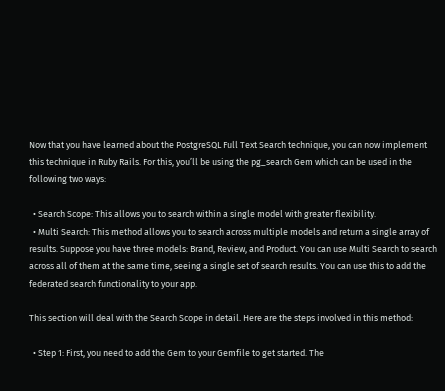Now that you have learned about the PostgreSQL Full Text Search technique, you can now implement this technique in Ruby Rails. For this, you’ll be using the pg_search Gem which can be used in the following two ways:

  • Search Scope: This allows you to search within a single model with greater flexibility.
  • Multi Search: This method allows you to search across multiple models and return a single array of results. Suppose you have three models: Brand, Review, and Product. You can use Multi Search to search across all of them at the same time, seeing a single set of search results. You can use this to add the federated search functionality to your app.

This section will deal with the Search Scope in detail. Here are the steps involved in this method:

  • Step 1: First, you need to add the Gem to your Gemfile to get started. The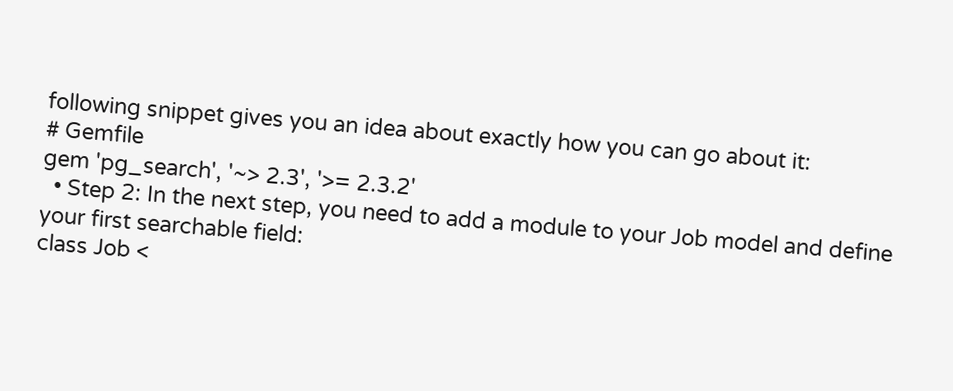following snippet gives you an idea about exactly how you can go about it:
# Gemfile
gem 'pg_search', '~> 2.3', '>= 2.3.2'
  • Step 2: In the next step, you need to add a module to your Job model and define your first searchable field:
class Job <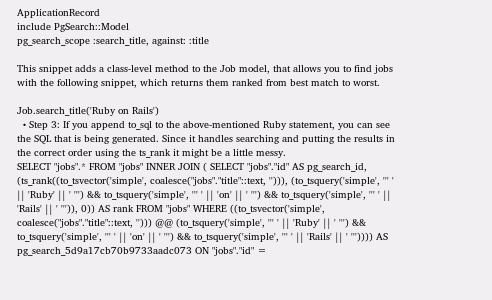ApplicationRecord
include PgSearch::Model
pg_search_scope :search_title, against: :title

This snippet adds a class-level method to the Job model, that allows you to find jobs with the following snippet, which returns them ranked from best match to worst.

Job.search_title('Ruby on Rails')
  • Step 3: If you append to_sql to the above-mentioned Ruby statement, you can see the SQL that is being generated. Since it handles searching and putting the results in the correct order using the ts_rank it might be a little messy.
SELECT "jobs".* FROM "jobs" INNER JOIN ( SELECT "jobs"."id" AS pg_search_id, (ts_rank((to_tsvector('simple', coalesce("jobs"."title"::text, ''))), (to_tsquery('simple', ''' ' || 'Ruby' || ' ''') && to_tsquery('simple', ''' ' || 'on' || ' ''') && to_tsquery('simple', ''' ' || 'Rails' || ' ''')), 0)) AS rank FROM "jobs" WHERE ((to_tsvector('simple', coalesce("jobs"."title"::text, ''))) @@ (to_tsquery('simple', ''' ' || 'Ruby' || ' ''') && to_tsquery('simple', ''' ' || 'on' || ' ''') && to_tsquery('simple', ''' ' || 'Rails' || ' ''')))) AS pg_search_5d9a17cb70b9733aadc073 ON "jobs"."id" =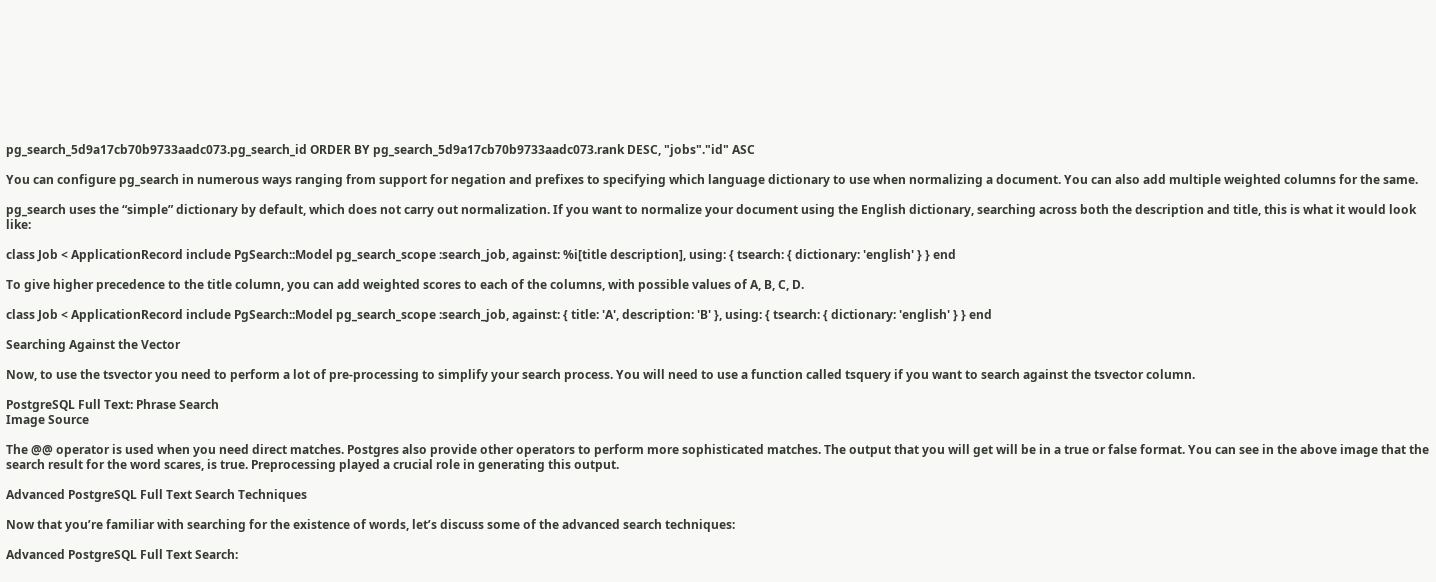pg_search_5d9a17cb70b9733aadc073.pg_search_id ORDER BY pg_search_5d9a17cb70b9733aadc073.rank DESC, "jobs"."id" ASC

You can configure pg_search in numerous ways ranging from support for negation and prefixes to specifying which language dictionary to use when normalizing a document. You can also add multiple weighted columns for the same.

pg_search uses the “simple” dictionary by default, which does not carry out normalization. If you want to normalize your document using the English dictionary, searching across both the description and title, this is what it would look like:

class Job < ApplicationRecord include PgSearch::Model pg_search_scope :search_job, against: %i[title description], using: { tsearch: { dictionary: 'english' } } end

To give higher precedence to the title column, you can add weighted scores to each of the columns, with possible values of A, B, C, D.

class Job < ApplicationRecord include PgSearch::Model pg_search_scope :search_job, against: { title: 'A', description: 'B' }, using: { tsearch: { dictionary: 'english' } } end

Searching Against the Vector

Now, to use the tsvector you need to perform a lot of pre-processing to simplify your search process. You will need to use a function called tsquery if you want to search against the tsvector column.

PostgreSQL Full Text: Phrase Search
Image Source

The @@ operator is used when you need direct matches. Postgres also provide other operators to perform more sophisticated matches. The output that you will get will be in a true or false format. You can see in the above image that the search result for the word scares, is true. Preprocessing played a crucial role in generating this output.

Advanced PostgreSQL Full Text Search Techniques

Now that you’re familiar with searching for the existence of words, let’s discuss some of the advanced search techniques:

Advanced PostgreSQL Full Text Search: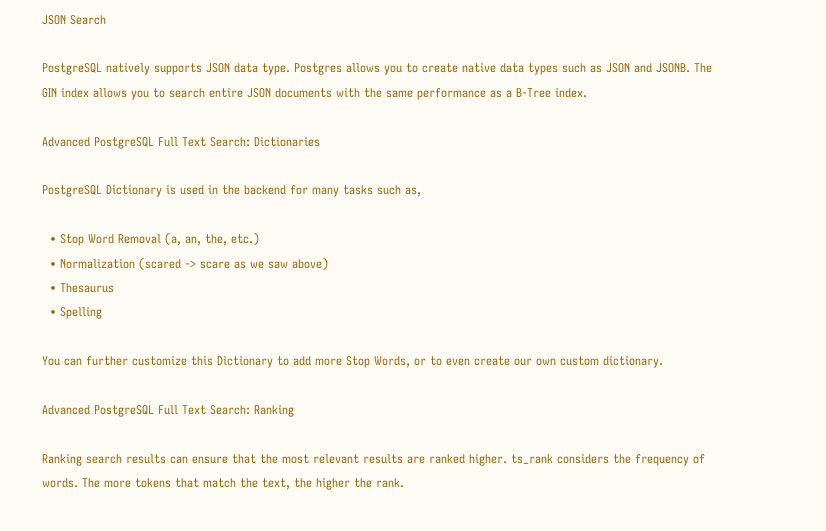JSON Search

PostgreSQL natively supports JSON data type. Postgres allows you to create native data types such as JSON and JSONB. The GIN index allows you to search entire JSON documents with the same performance as a B-Tree index.

Advanced PostgreSQL Full Text Search: Dictionaries

PostgreSQL Dictionary is used in the backend for many tasks such as,

  • Stop Word Removal (a, an, the, etc.)
  • Normalization (scared -> scare as we saw above)
  • Thesaurus
  • Spelling

You can further customize this Dictionary to add more Stop Words, or to even create our own custom dictionary.

Advanced PostgreSQL Full Text Search: Ranking

Ranking search results can ensure that the most relevant results are ranked higher. ts_rank considers the frequency of words. The more tokens that match the text, the higher the rank.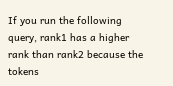If you run the following query, rank1 has a higher rank than rank2 because the tokens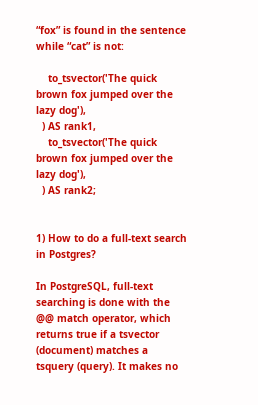“fox” is found in the sentence while “cat” is not:

    to_tsvector('The quick brown fox jumped over the lazy dog'),
  ) AS rank1,
    to_tsvector('The quick brown fox jumped over the lazy dog'),
  ) AS rank2;


1) How to do a full-text search in Postgres?

In PostgreSQL, full-text searching is done with the @@ match operator, which returns true if a tsvector (document) matches a tsquery (query). It makes no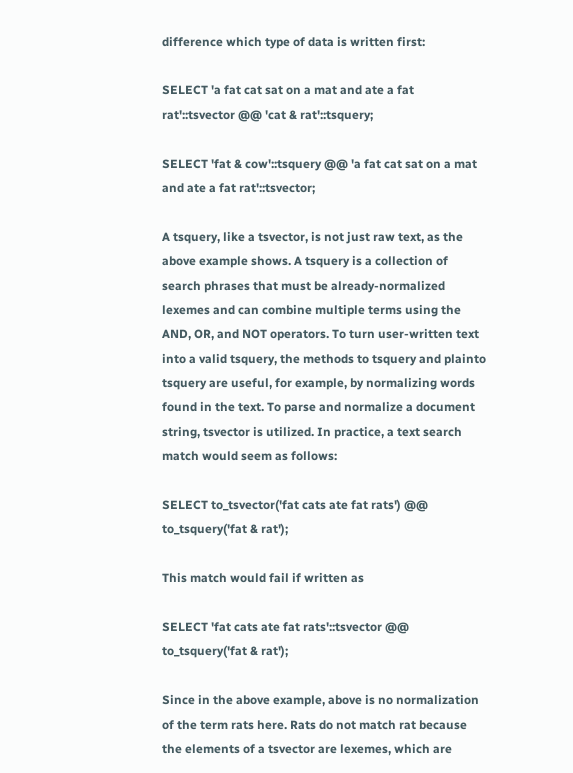difference which type of data is written first:

SELECT 'a fat cat sat on a mat and ate a fat rat'::tsvector @@ 'cat & rat'::tsquery;

SELECT 'fat & cow'::tsquery @@ 'a fat cat sat on a mat and ate a fat rat'::tsvector;

A tsquery, like a tsvector, is not just raw text, as the above example shows. A tsquery is a collection of search phrases that must be already-normalized lexemes and can combine multiple terms using the AND, OR, and NOT operators. To turn user-written text into a valid tsquery, the methods to tsquery and plainto tsquery are useful, for example, by normalizing words found in the text. To parse and normalize a document string, tsvector is utilized. In practice, a text search match would seem as follows:

SELECT to_tsvector('fat cats ate fat rats') @@ to_tsquery('fat & rat');

This match would fail if written as

SELECT 'fat cats ate fat rats'::tsvector @@ to_tsquery('fat & rat');

Since in the above example, above is no normalization of the term rats here. Rats do not match rat because the elements of a tsvector are lexemes, which are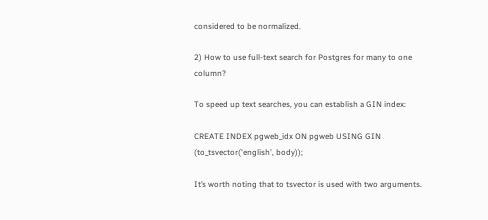considered to be normalized.

2) How to use full-text search for Postgres for many to one column?

To speed up text searches, you can establish a GIN index:

CREATE INDEX pgweb_idx ON pgweb USING GIN (to_tsvector('english', body));

It’s worth noting that to tsvector is used with two arguments.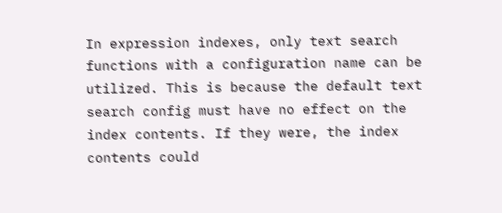In expression indexes, only text search functions with a configuration name can be utilized. This is because the default text search config must have no effect on the index contents. If they were, the index contents could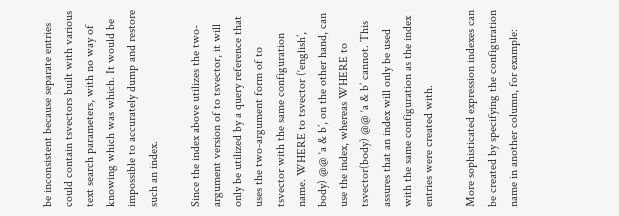be inconsistent because separate entries could contain tsvectors built with various text search parameters, with no way of knowing which was which. It would be impossible to accurately dump and restore such an index.

Since the index above utilizes the two-argument version of to tsvector, it will only be utilized by a query reference that uses the two-argument form of to tsvector with the same configuration name. WHERE to tsvector (‘english’, body) @@ ‘a & b’, on the other hand, can use the index, whereas WHERE to tsvector(body) @@ ‘a & b’ cannot. This assures that an index will only be used with the same configuration as the index entries were created with.

More sophisticated expression indexes can be created by specifying the configuration name in another column, for example: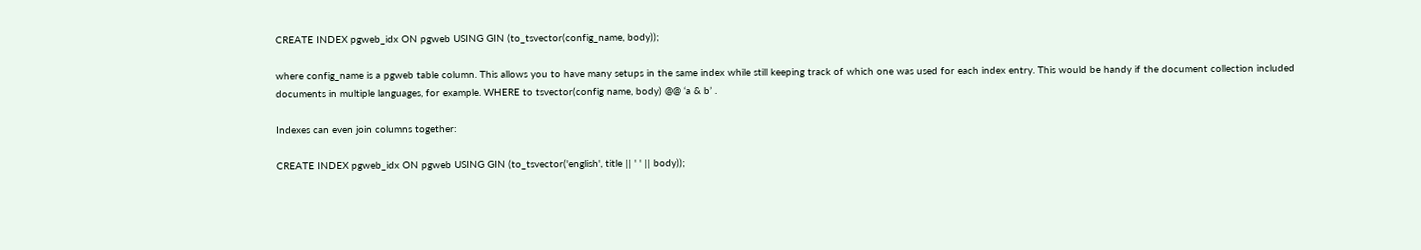CREATE INDEX pgweb_idx ON pgweb USING GIN (to_tsvector(config_name, body));

where config_name is a pgweb table column. This allows you to have many setups in the same index while still keeping track of which one was used for each index entry. This would be handy if the document collection included documents in multiple languages, for example. WHERE to tsvector(config name, body) @@ ‘a & b’ .

Indexes can even join columns together:

CREATE INDEX pgweb_idx ON pgweb USING GIN (to_tsvector('english', title || ' ' || body));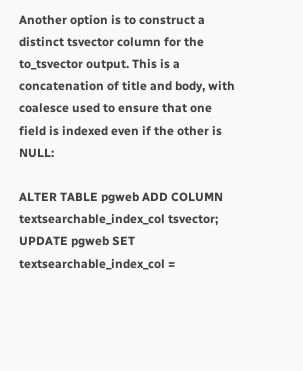Another option is to construct a distinct tsvector column for the to_tsvector output. This is a concatenation of title and body, with coalesce used to ensure that one field is indexed even if the other is NULL:

ALTER TABLE pgweb ADD COLUMN textsearchable_index_col tsvector;
UPDATE pgweb SET textsearchable_index_col =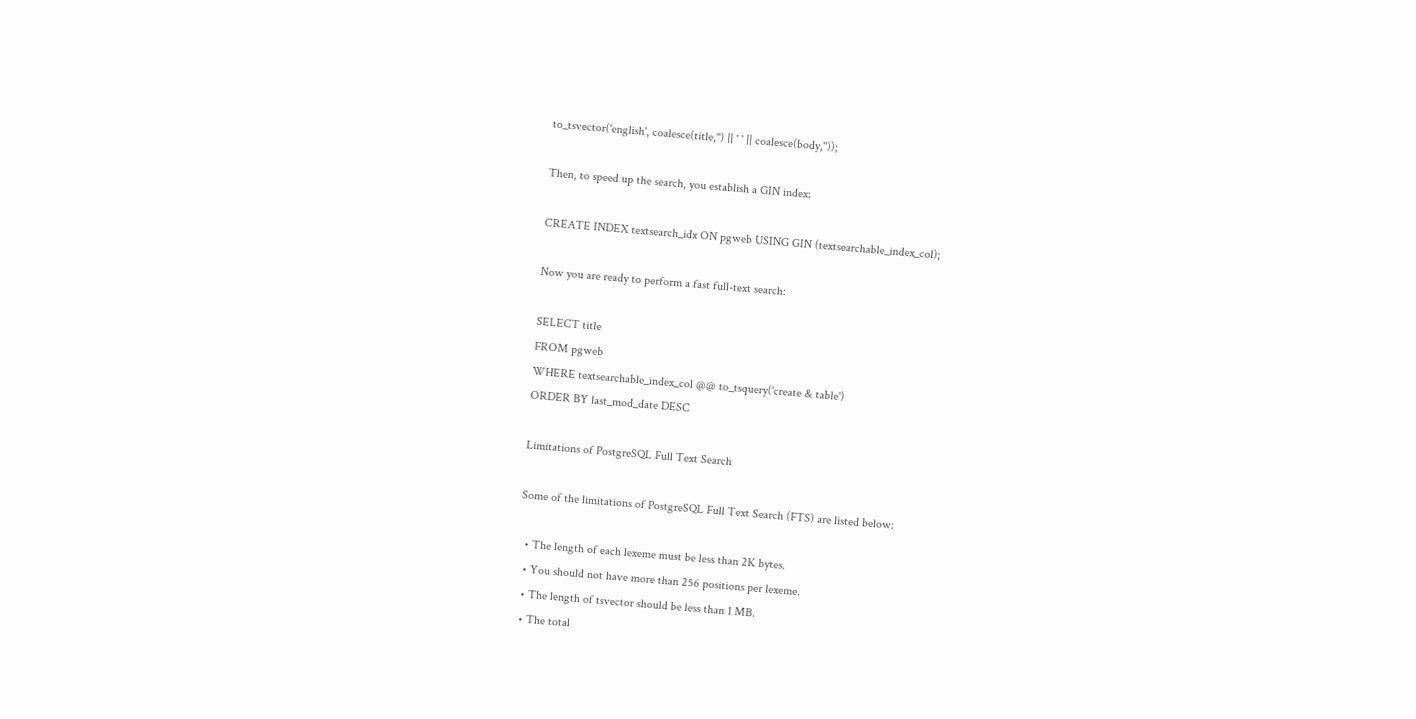to_tsvector('english', coalesce(title,'') || ' ' || coalesce(body,''));

Then, to speed up the search, you establish a GIN index:

CREATE INDEX textsearch_idx ON pgweb USING GIN (textsearchable_index_col);

Now you are ready to perform a fast full-text search:

SELECT title
FROM pgweb
WHERE textsearchable_index_col @@ to_tsquery('create & table')
ORDER BY last_mod_date DESC

Limitations of PostgreSQL Full Text Search

Some of the limitations of PostgreSQL Full Text Search (FTS) are listed below:

  • The length of each lexeme must be less than 2K bytes.
  • You should not have more than 256 positions per lexeme.
  • The length of tsvector should be less than 1 MB.
  • The total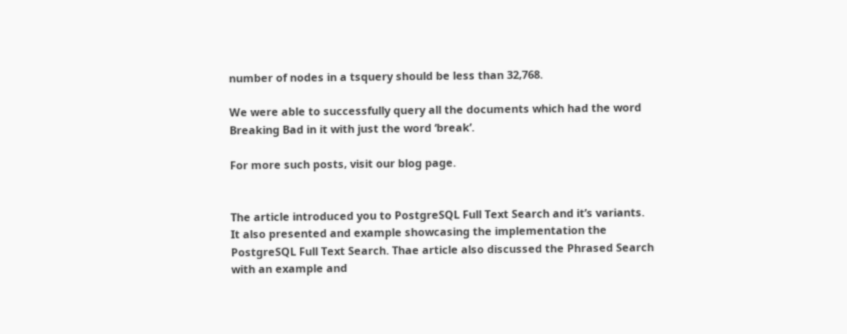number of nodes in a tsquery should be less than 32,768.

We were able to successfully query all the documents which had the word Breaking Bad in it with just the word ‘break’.

For more such posts, visit our blog page.


The article introduced you to PostgreSQL Full Text Search and it’s variants. It also presented and example showcasing the implementation the PostgreSQL Full Text Search. Thae article also discussed the Phrased Search with an example and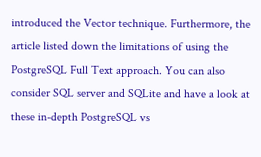introduced the Vector technique. Furthermore, the article listed down the limitations of using the PostgreSQL Full Text approach. You can also consider SQL server and SQLite and have a look at these in-depth PostgreSQL vs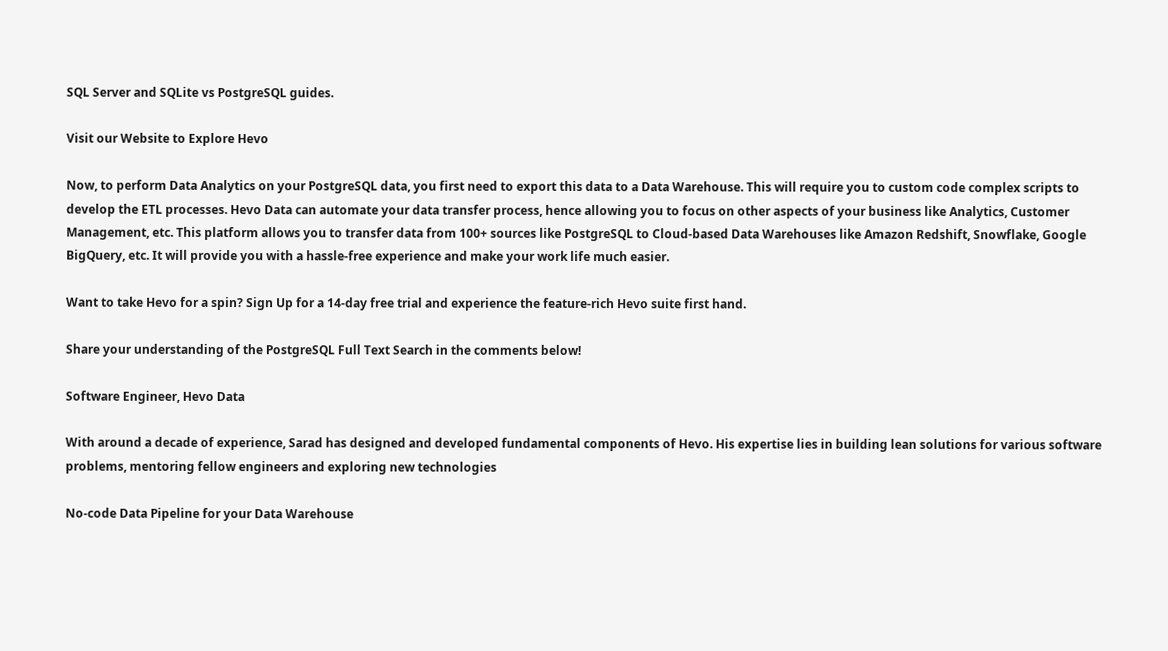SQL Server and SQLite vs PostgreSQL guides.

Visit our Website to Explore Hevo

Now, to perform Data Analytics on your PostgreSQL data, you first need to export this data to a Data Warehouse. This will require you to custom code complex scripts to develop the ETL processes. Hevo Data can automate your data transfer process, hence allowing you to focus on other aspects of your business like Analytics, Customer Management, etc. This platform allows you to transfer data from 100+ sources like PostgreSQL to Cloud-based Data Warehouses like Amazon Redshift, Snowflake, Google BigQuery, etc. It will provide you with a hassle-free experience and make your work life much easier.

Want to take Hevo for a spin? Sign Up for a 14-day free trial and experience the feature-rich Hevo suite first hand.

Share your understanding of the PostgreSQL Full Text Search in the comments below!

Software Engineer, Hevo Data

With around a decade of experience, Sarad has designed and developed fundamental components of Hevo. His expertise lies in building lean solutions for various software problems, mentoring fellow engineers and exploring new technologies

No-code Data Pipeline for your Data Warehouse